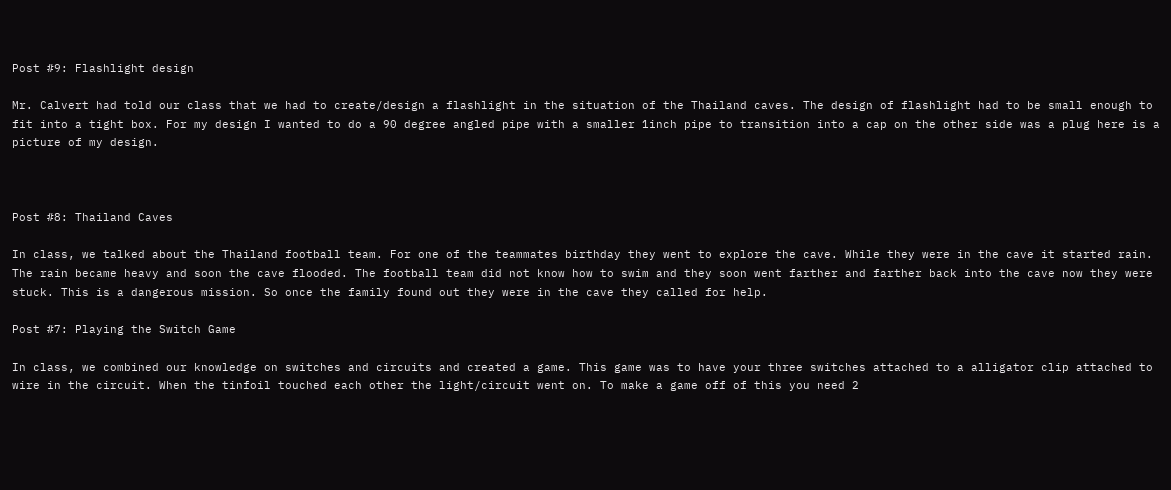Post #9: Flashlight design

Mr. Calvert had told our class that we had to create/design a flashlight in the situation of the Thailand caves. The design of flashlight had to be small enough to fit into a tight box. For my design I wanted to do a 90 degree angled pipe with a smaller 1inch pipe to transition into a cap on the other side was a plug here is a picture of my design.



Post #8: Thailand Caves

In class, we talked about the Thailand football team. For one of the teammates birthday they went to explore the cave. While they were in the cave it started rain. The rain became heavy and soon the cave flooded. The football team did not know how to swim and they soon went farther and farther back into the cave now they were stuck. This is a dangerous mission. So once the family found out they were in the cave they called for help.

Post #7: Playing the Switch Game

In class, we combined our knowledge on switches and circuits and created a game. This game was to have your three switches attached to a alligator clip attached to wire in the circuit. When the tinfoil touched each other the light/circuit went on. To make a game off of this you need 2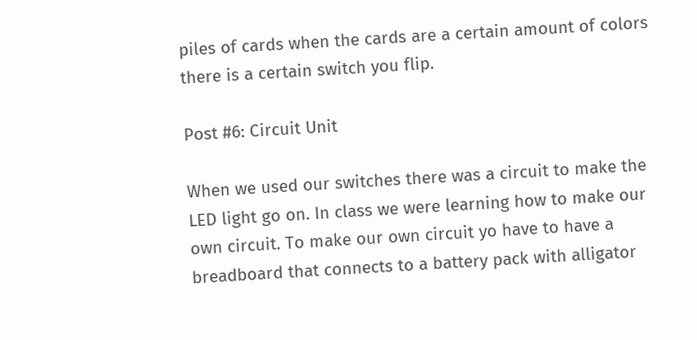piles of cards when the cards are a certain amount of colors there is a certain switch you flip.

Post #6: Circuit Unit

When we used our switches there was a circuit to make the LED light go on. In class we were learning how to make our own circuit. To make our own circuit yo have to have a breadboard that connects to a battery pack with alligator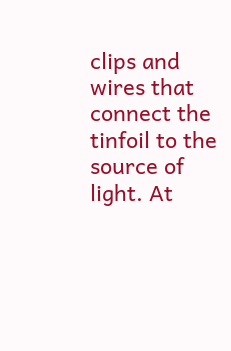clips and wires that connect the tinfoil to the source of light. At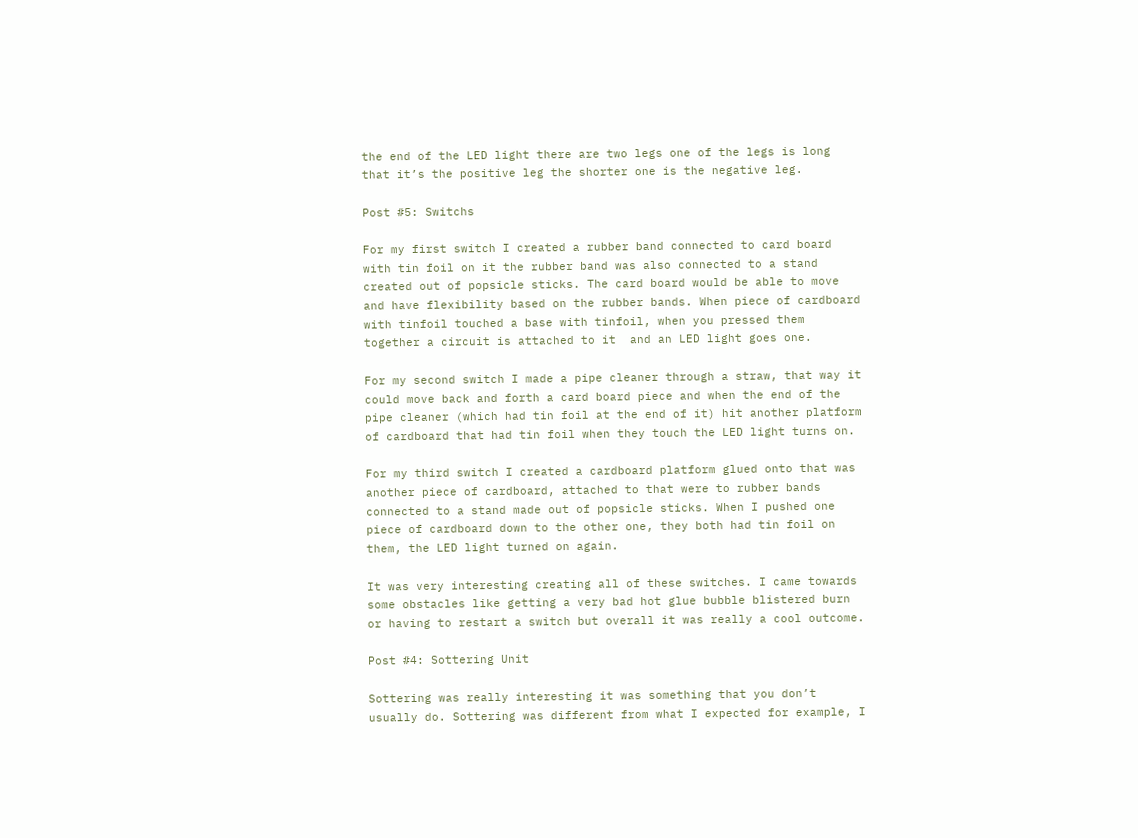the end of the LED light there are two legs one of the legs is long that it’s the positive leg the shorter one is the negative leg.

Post #5: Switchs

For my first switch I created a rubber band connected to card board with tin foil on it the rubber band was also connected to a stand created out of popsicle sticks. The card board would be able to move and have flexibility based on the rubber bands. When piece of cardboard with tinfoil touched a base with tinfoil, when you pressed them together a circuit is attached to it  and an LED light goes one.

For my second switch I made a pipe cleaner through a straw, that way it could move back and forth a card board piece and when the end of the pipe cleaner (which had tin foil at the end of it) hit another platform of cardboard that had tin foil when they touch the LED light turns on.

For my third switch I created a cardboard platform glued onto that was another piece of cardboard, attached to that were to rubber bands connected to a stand made out of popsicle sticks. When I pushed one piece of cardboard down to the other one, they both had tin foil on them, the LED light turned on again.

It was very interesting creating all of these switches. I came towards some obstacles like getting a very bad hot glue bubble blistered burn or having to restart a switch but overall it was really a cool outcome.

Post #4: Sottering Unit

Sottering was really interesting it was something that you don’t usually do. Sottering was different from what I expected for example, I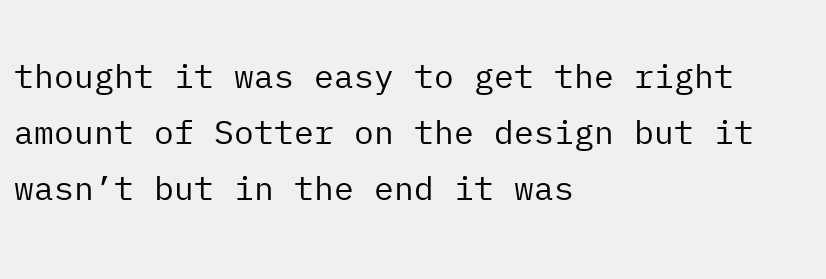thought it was easy to get the right amount of Sotter on the design but it wasn’t but in the end it was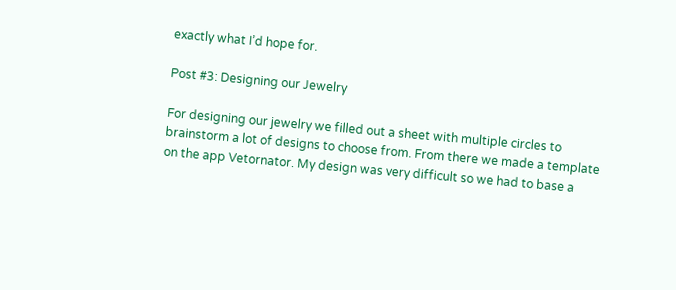exactly what I’d hope for.

Post #3: Designing our Jewelry

For designing our jewelry we filled out a sheet with multiple circles to brainstorm a lot of designs to choose from. From there we made a template on the app Vetornator. My design was very difficult so we had to base a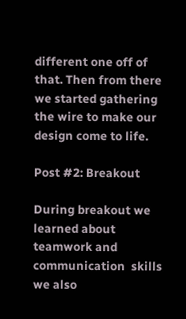different one off of that. Then from there we started gathering the wire to make our design come to life.

Post #2: Breakout

During breakout we learned about teamwork and communication  skills we also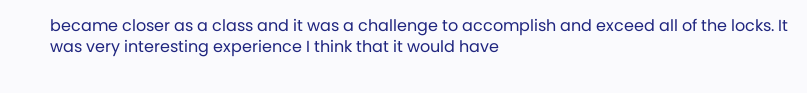became closer as a class and it was a challenge to accomplish and exceed all of the locks. It was very interesting experience I think that it would have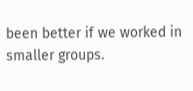been better if we worked in smaller groups.